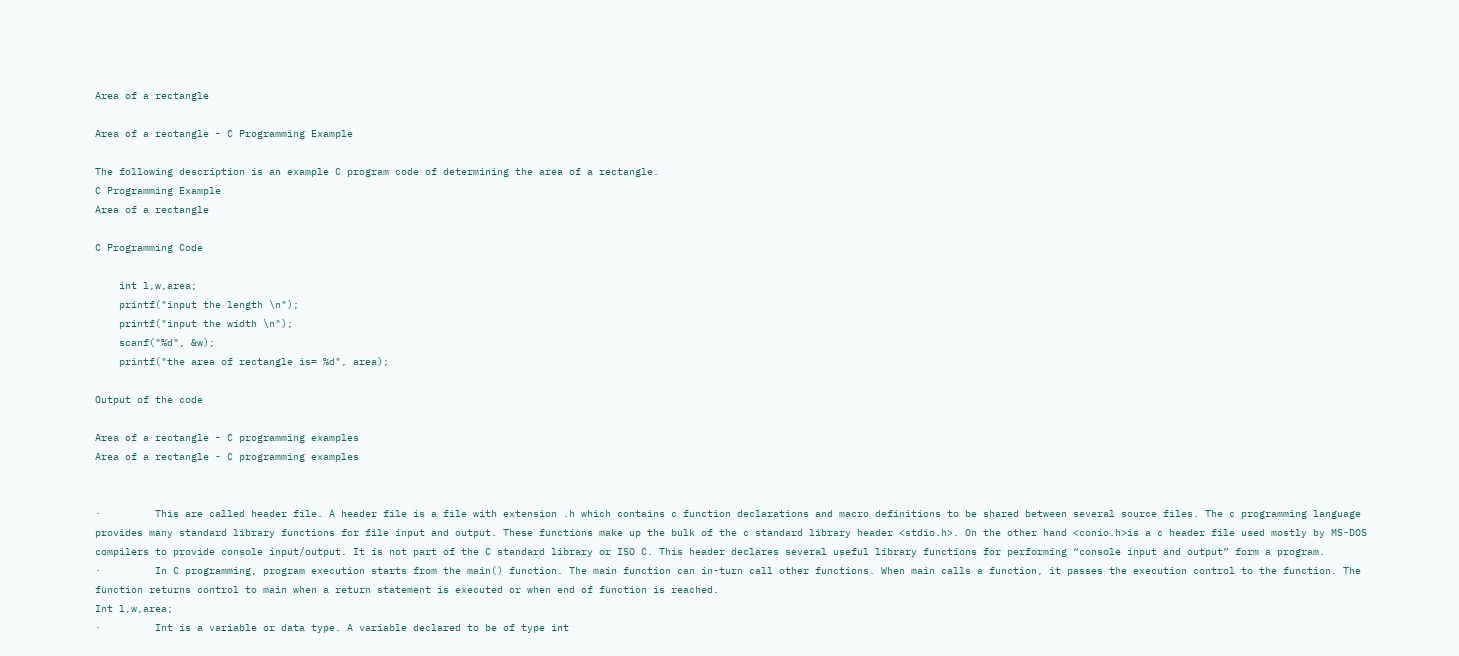Area of a rectangle

Area of a rectangle - C Programming Example

The following description is an example C program code of determining the area of a rectangle.
C Programming Example
Area of a rectangle

C Programming Code

    int l,w,area;
    printf("input the length \n");
    printf("input the width \n");
    scanf("%d", &w);
    printf("the area of rectangle is= %d", area);

Output of the code

Area of a rectangle - C programming examples
Area of a rectangle - C programming examples


·         This are called header file. A header file is a file with extension .h which contains c function declarations and macro definitions to be shared between several source files. The c programming language provides many standard library functions for file input and output. These functions make up the bulk of the c standard library header <stdio.h>. On the other hand <conio.h>is a c header file used mostly by MS-DOS compilers to provide console input/output. It is not part of the C standard library or ISO C. This header declares several useful library functions for performing “console input and output” form a program.
·         In C programming, program execution starts from the main() function. The main function can in-turn call other functions. When main calls a function, it passes the execution control to the function. The function returns control to main when a return statement is executed or when end of function is reached.
Int l,w,area;
·         Int is a variable or data type. A variable declared to be of type int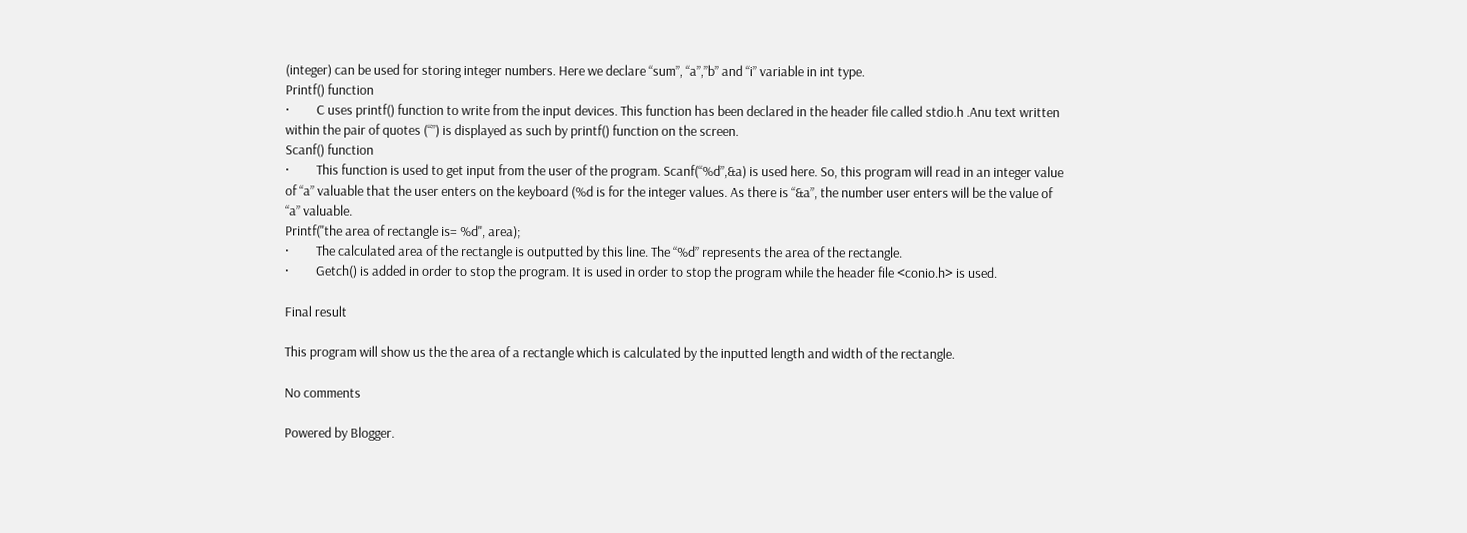(integer) can be used for storing integer numbers. Here we declare “sum”, “a”,”b” and “i” variable in int type.
Printf() function
·         C uses printf() function to write from the input devices. This function has been declared in the header file called stdio.h .Anu text written within the pair of quotes (“”) is displayed as such by printf() function on the screen.
Scanf() function
·         This function is used to get input from the user of the program. Scanf(“%d”,&a) is used here. So, this program will read in an integer value of “a” valuable that the user enters on the keyboard (%d is for the integer values. As there is “&a”, the number user enters will be the value of “a” valuable.
Printf("the area of rectangle is= %d", area);
·         The calculated area of the rectangle is outputted by this line. The “%d” represents the area of the rectangle.
·         Getch() is added in order to stop the program. It is used in order to stop the program while the header file <conio.h> is used.

Final result

This program will show us the the area of a rectangle which is calculated by the inputted length and width of the rectangle.

No comments

Powered by Blogger.